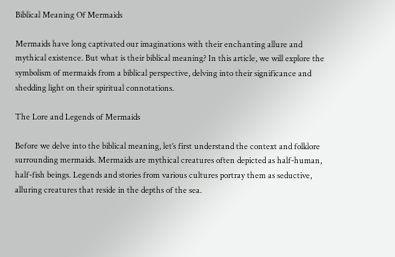Biblical Meaning Of Mermaids

Mermaids have long captivated our imaginations with their enchanting allure and mythical existence. But what is their biblical meaning? In this article, we will explore the symbolism of mermaids from a biblical perspective, delving into their significance and shedding light on their spiritual connotations.

The Lore and Legends of Mermaids

Before we delve into the biblical meaning, let’s first understand the context and folklore surrounding mermaids. Mermaids are mythical creatures often depicted as half-human, half-fish beings. Legends and stories from various cultures portray them as seductive, alluring creatures that reside in the depths of the sea.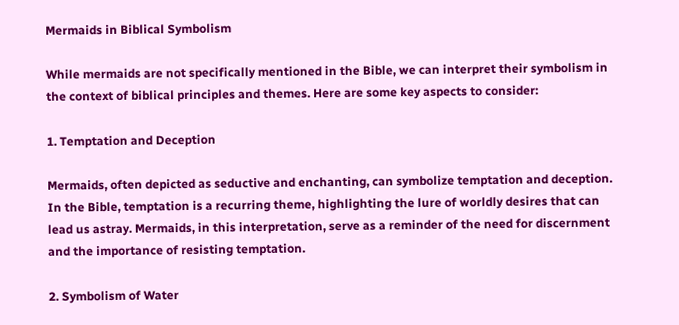Mermaids in Biblical Symbolism

While mermaids are not specifically mentioned in the Bible, we can interpret their symbolism in the context of biblical principles and themes. Here are some key aspects to consider:

1. Temptation and Deception

Mermaids, often depicted as seductive and enchanting, can symbolize temptation and deception. In the Bible, temptation is a recurring theme, highlighting the lure of worldly desires that can lead us astray. Mermaids, in this interpretation, serve as a reminder of the need for discernment and the importance of resisting temptation.

2. Symbolism of Water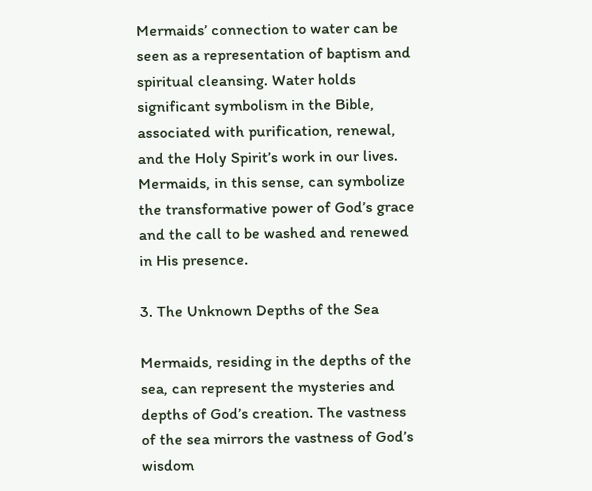Mermaids’ connection to water can be seen as a representation of baptism and spiritual cleansing. Water holds significant symbolism in the Bible, associated with purification, renewal, and the Holy Spirit’s work in our lives. Mermaids, in this sense, can symbolize the transformative power of God’s grace and the call to be washed and renewed in His presence.

3. The Unknown Depths of the Sea

Mermaids, residing in the depths of the sea, can represent the mysteries and depths of God’s creation. The vastness of the sea mirrors the vastness of God’s wisdom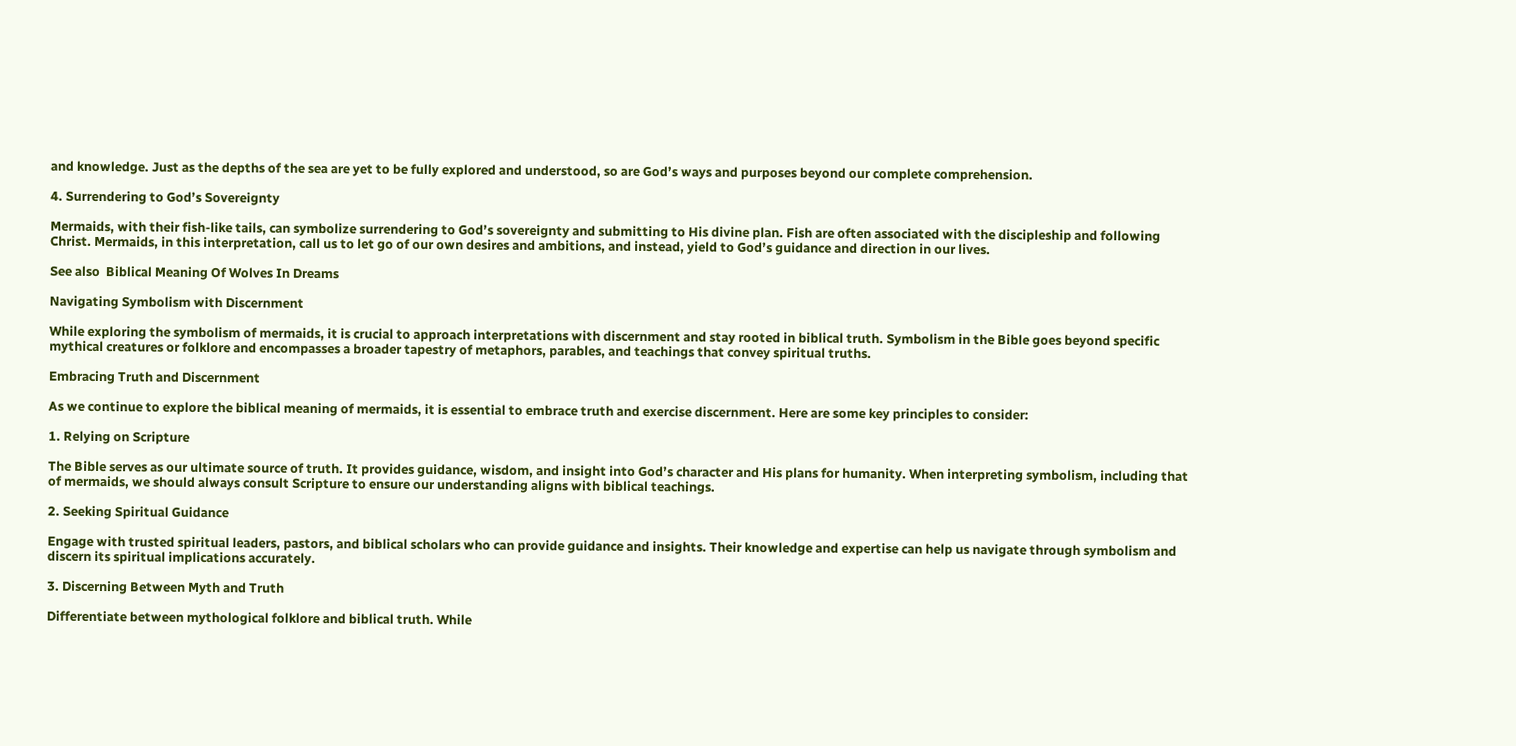and knowledge. Just as the depths of the sea are yet to be fully explored and understood, so are God’s ways and purposes beyond our complete comprehension.

4. Surrendering to God’s Sovereignty

Mermaids, with their fish-like tails, can symbolize surrendering to God’s sovereignty and submitting to His divine plan. Fish are often associated with the discipleship and following Christ. Mermaids, in this interpretation, call us to let go of our own desires and ambitions, and instead, yield to God’s guidance and direction in our lives.

See also  Biblical Meaning Of Wolves In Dreams

Navigating Symbolism with Discernment

While exploring the symbolism of mermaids, it is crucial to approach interpretations with discernment and stay rooted in biblical truth. Symbolism in the Bible goes beyond specific mythical creatures or folklore and encompasses a broader tapestry of metaphors, parables, and teachings that convey spiritual truths.

Embracing Truth and Discernment

As we continue to explore the biblical meaning of mermaids, it is essential to embrace truth and exercise discernment. Here are some key principles to consider:

1. Relying on Scripture

The Bible serves as our ultimate source of truth. It provides guidance, wisdom, and insight into God’s character and His plans for humanity. When interpreting symbolism, including that of mermaids, we should always consult Scripture to ensure our understanding aligns with biblical teachings.

2. Seeking Spiritual Guidance

Engage with trusted spiritual leaders, pastors, and biblical scholars who can provide guidance and insights. Their knowledge and expertise can help us navigate through symbolism and discern its spiritual implications accurately.

3. Discerning Between Myth and Truth

Differentiate between mythological folklore and biblical truth. While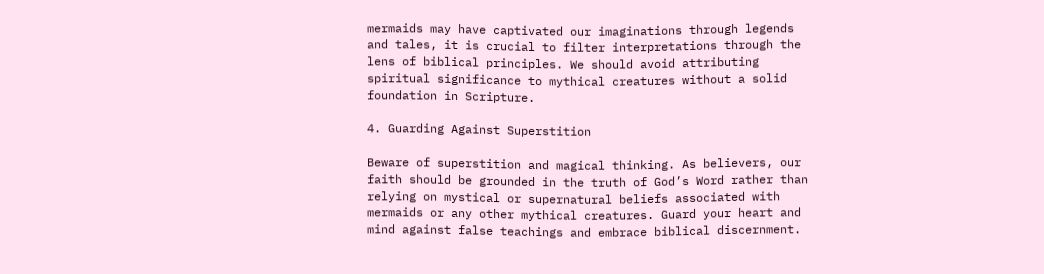mermaids may have captivated our imaginations through legends and tales, it is crucial to filter interpretations through the lens of biblical principles. We should avoid attributing spiritual significance to mythical creatures without a solid foundation in Scripture.

4. Guarding Against Superstition

Beware of superstition and magical thinking. As believers, our faith should be grounded in the truth of God’s Word rather than relying on mystical or supernatural beliefs associated with mermaids or any other mythical creatures. Guard your heart and mind against false teachings and embrace biblical discernment.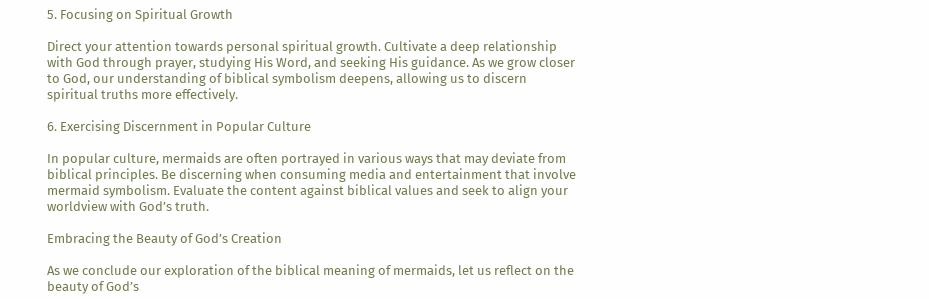5. Focusing on Spiritual Growth

Direct your attention towards personal spiritual growth. Cultivate a deep relationship with God through prayer, studying His Word, and seeking His guidance. As we grow closer to God, our understanding of biblical symbolism deepens, allowing us to discern spiritual truths more effectively.

6. Exercising Discernment in Popular Culture

In popular culture, mermaids are often portrayed in various ways that may deviate from biblical principles. Be discerning when consuming media and entertainment that involve mermaid symbolism. Evaluate the content against biblical values and seek to align your worldview with God’s truth.

Embracing the Beauty of God’s Creation

As we conclude our exploration of the biblical meaning of mermaids, let us reflect on the beauty of God’s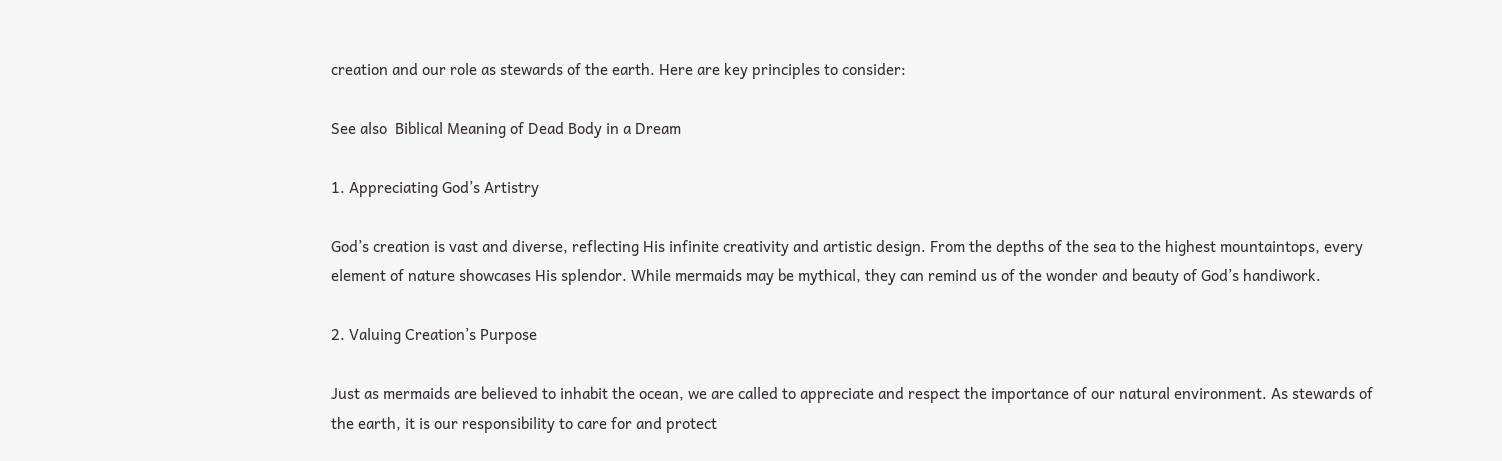creation and our role as stewards of the earth. Here are key principles to consider:

See also  Biblical Meaning of Dead Body in a Dream

1. Appreciating God’s Artistry

God’s creation is vast and diverse, reflecting His infinite creativity and artistic design. From the depths of the sea to the highest mountaintops, every element of nature showcases His splendor. While mermaids may be mythical, they can remind us of the wonder and beauty of God’s handiwork.

2. Valuing Creation’s Purpose

Just as mermaids are believed to inhabit the ocean, we are called to appreciate and respect the importance of our natural environment. As stewards of the earth, it is our responsibility to care for and protect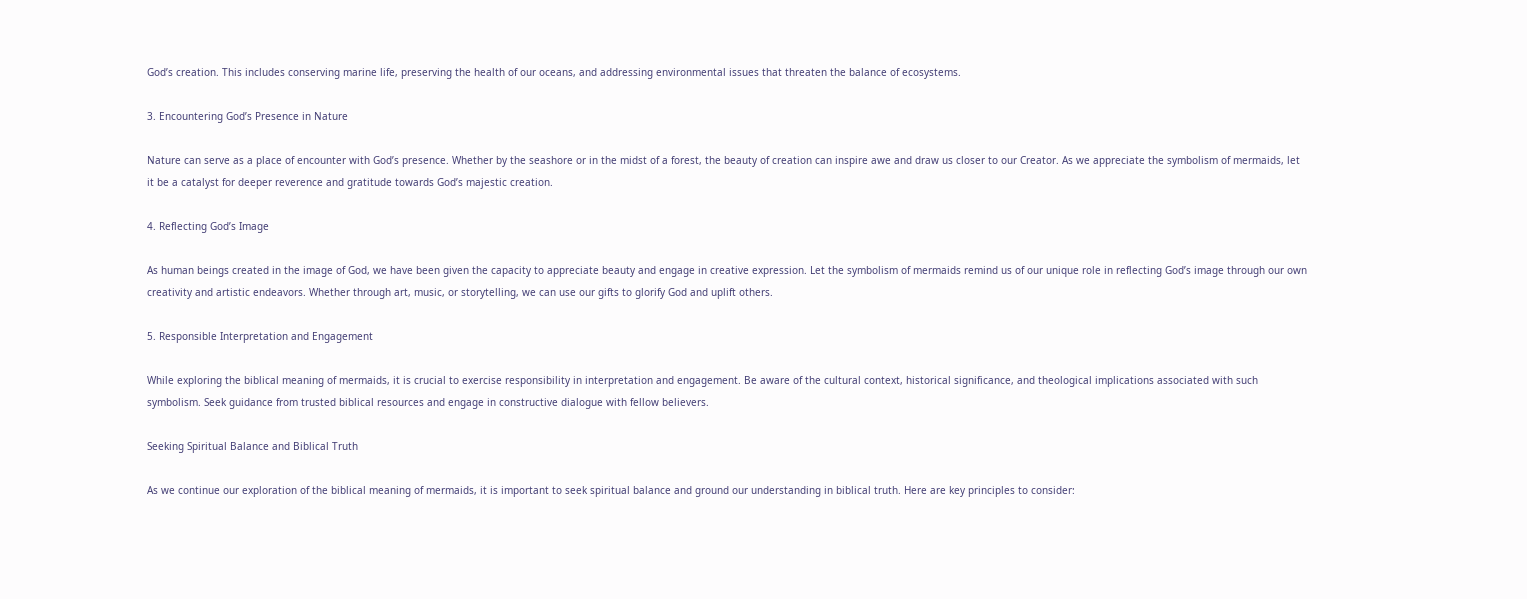God’s creation. This includes conserving marine life, preserving the health of our oceans, and addressing environmental issues that threaten the balance of ecosystems.

3. Encountering God’s Presence in Nature

Nature can serve as a place of encounter with God’s presence. Whether by the seashore or in the midst of a forest, the beauty of creation can inspire awe and draw us closer to our Creator. As we appreciate the symbolism of mermaids, let it be a catalyst for deeper reverence and gratitude towards God’s majestic creation.

4. Reflecting God’s Image

As human beings created in the image of God, we have been given the capacity to appreciate beauty and engage in creative expression. Let the symbolism of mermaids remind us of our unique role in reflecting God’s image through our own creativity and artistic endeavors. Whether through art, music, or storytelling, we can use our gifts to glorify God and uplift others.

5. Responsible Interpretation and Engagement

While exploring the biblical meaning of mermaids, it is crucial to exercise responsibility in interpretation and engagement. Be aware of the cultural context, historical significance, and theological implications associated with such symbolism. Seek guidance from trusted biblical resources and engage in constructive dialogue with fellow believers.

Seeking Spiritual Balance and Biblical Truth

As we continue our exploration of the biblical meaning of mermaids, it is important to seek spiritual balance and ground our understanding in biblical truth. Here are key principles to consider: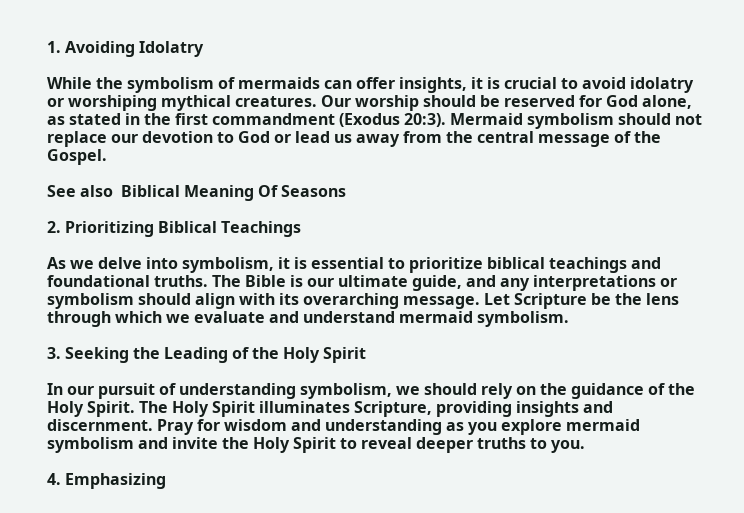1. Avoiding Idolatry

While the symbolism of mermaids can offer insights, it is crucial to avoid idolatry or worshiping mythical creatures. Our worship should be reserved for God alone, as stated in the first commandment (Exodus 20:3). Mermaid symbolism should not replace our devotion to God or lead us away from the central message of the Gospel.

See also  Biblical Meaning Of Seasons

2. Prioritizing Biblical Teachings

As we delve into symbolism, it is essential to prioritize biblical teachings and foundational truths. The Bible is our ultimate guide, and any interpretations or symbolism should align with its overarching message. Let Scripture be the lens through which we evaluate and understand mermaid symbolism.

3. Seeking the Leading of the Holy Spirit

In our pursuit of understanding symbolism, we should rely on the guidance of the Holy Spirit. The Holy Spirit illuminates Scripture, providing insights and discernment. Pray for wisdom and understanding as you explore mermaid symbolism and invite the Holy Spirit to reveal deeper truths to you.

4. Emphasizing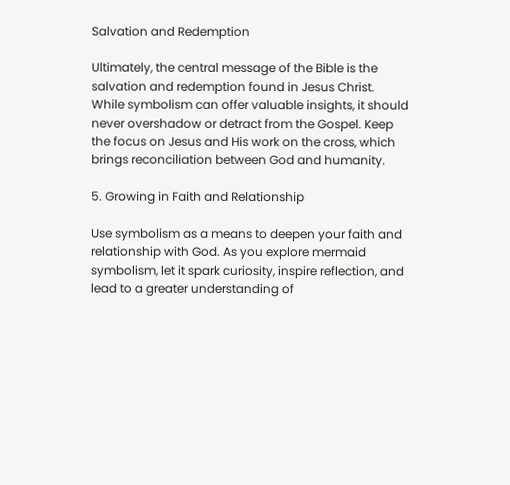Salvation and Redemption

Ultimately, the central message of the Bible is the salvation and redemption found in Jesus Christ. While symbolism can offer valuable insights, it should never overshadow or detract from the Gospel. Keep the focus on Jesus and His work on the cross, which brings reconciliation between God and humanity.

5. Growing in Faith and Relationship

Use symbolism as a means to deepen your faith and relationship with God. As you explore mermaid symbolism, let it spark curiosity, inspire reflection, and lead to a greater understanding of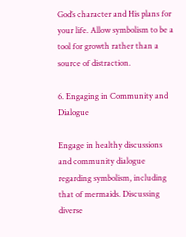God’s character and His plans for your life. Allow symbolism to be a tool for growth rather than a source of distraction.

6. Engaging in Community and Dialogue

Engage in healthy discussions and community dialogue regarding symbolism, including that of mermaids. Discussing diverse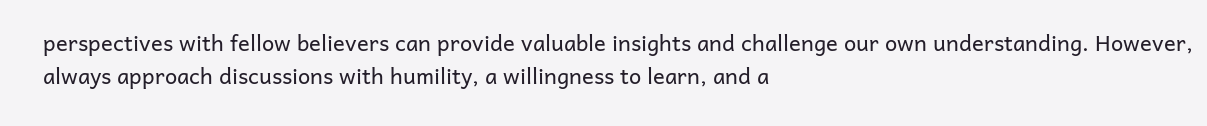perspectives with fellow believers can provide valuable insights and challenge our own understanding. However, always approach discussions with humility, a willingness to learn, and a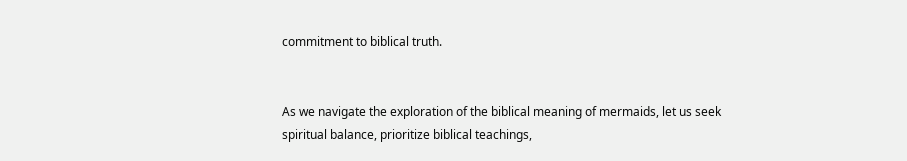commitment to biblical truth.


As we navigate the exploration of the biblical meaning of mermaids, let us seek spiritual balance, prioritize biblical teachings,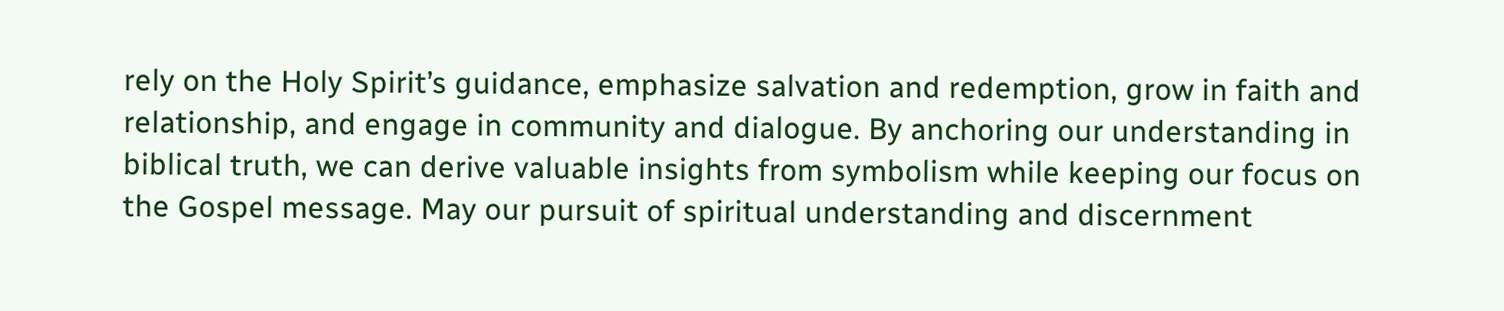rely on the Holy Spirit’s guidance, emphasize salvation and redemption, grow in faith and relationship, and engage in community and dialogue. By anchoring our understanding in biblical truth, we can derive valuable insights from symbolism while keeping our focus on the Gospel message. May our pursuit of spiritual understanding and discernment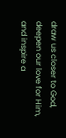draw us closer to God, deepen our love for Him, and inspire a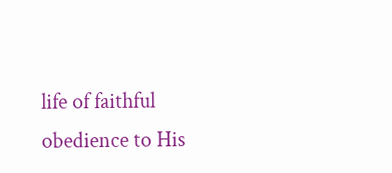life of faithful obedience to His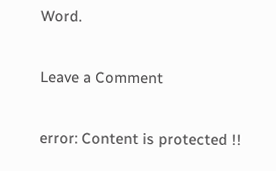Word.

Leave a Comment

error: Content is protected !!